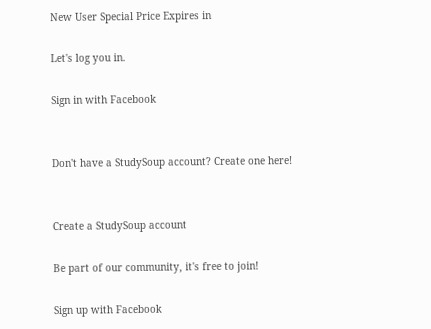New User Special Price Expires in

Let's log you in.

Sign in with Facebook


Don't have a StudySoup account? Create one here!


Create a StudySoup account

Be part of our community, it's free to join!

Sign up with Facebook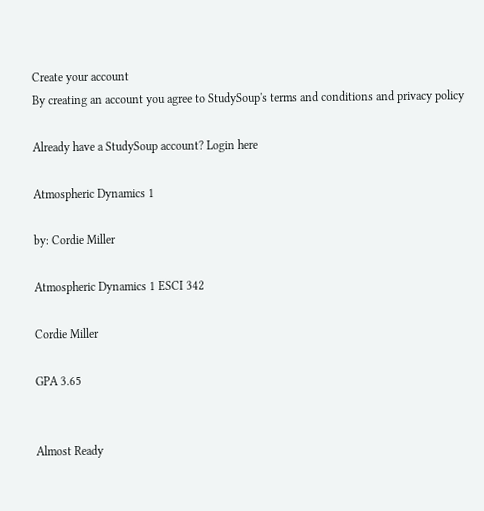Create your account
By creating an account you agree to StudySoup's terms and conditions and privacy policy

Already have a StudySoup account? Login here

Atmospheric Dynamics 1

by: Cordie Miller

Atmospheric Dynamics 1 ESCI 342

Cordie Miller

GPA 3.65


Almost Ready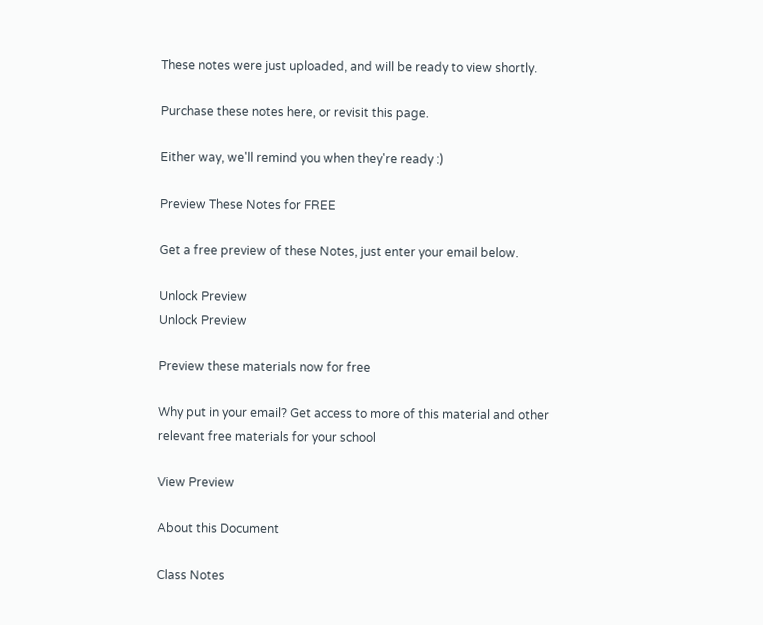These notes were just uploaded, and will be ready to view shortly.

Purchase these notes here, or revisit this page.

Either way, we'll remind you when they're ready :)

Preview These Notes for FREE

Get a free preview of these Notes, just enter your email below.

Unlock Preview
Unlock Preview

Preview these materials now for free

Why put in your email? Get access to more of this material and other relevant free materials for your school

View Preview

About this Document

Class Notes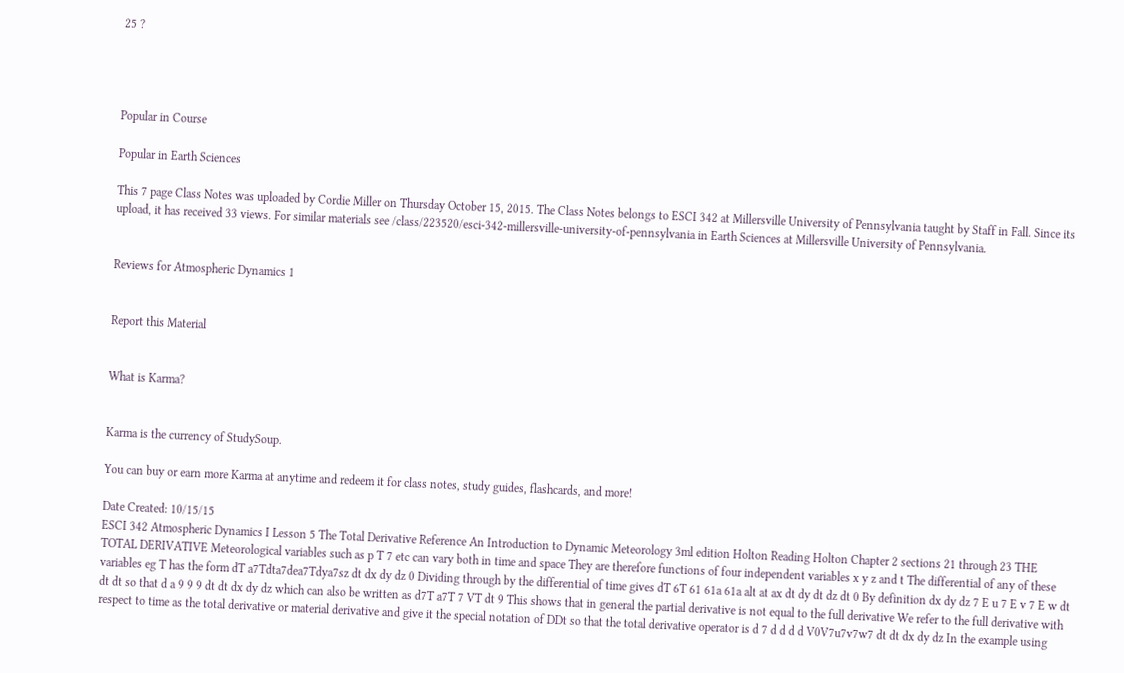25 ?




Popular in Course

Popular in Earth Sciences

This 7 page Class Notes was uploaded by Cordie Miller on Thursday October 15, 2015. The Class Notes belongs to ESCI 342 at Millersville University of Pennsylvania taught by Staff in Fall. Since its upload, it has received 33 views. For similar materials see /class/223520/esci-342-millersville-university-of-pennsylvania in Earth Sciences at Millersville University of Pennsylvania.


Reviews for Atmospheric Dynamics 1


Report this Material


What is Karma?


Karma is the currency of StudySoup.

You can buy or earn more Karma at anytime and redeem it for class notes, study guides, flashcards, and more!

Date Created: 10/15/15
ESCI 342 Atmospheric Dynamics I Lesson 5 The Total Derivative Reference An Introduction to Dynamic Meteorology 3ml edition Holton Reading Holton Chapter 2 sections 21 through 23 THE TOTAL DERIVATIVE Meteorological variables such as p T 7 etc can vary both in time and space They are therefore functions of four independent variables x y z and t The differential of any of these variables eg T has the form dT a7Tdta7dea7Tdya7sz dt dx dy dz 0 Dividing through by the differential of time gives dT 6T 61 61a 61a alt at ax dt dy dt dz dt 0 By definition dx dy dz 7 E u 7 E v 7 E w dt dt dt so that d a 9 9 9 dt dt dx dy dz which can also be written as d7T a7T 7 VT dt 9 This shows that in general the partial derivative is not equal to the full derivative We refer to the full derivative with respect to time as the total derivative or material derivative and give it the special notation of DDt so that the total derivative operator is d 7 d d d d V0V7u7v7w7 dt dt dx dy dz In the example using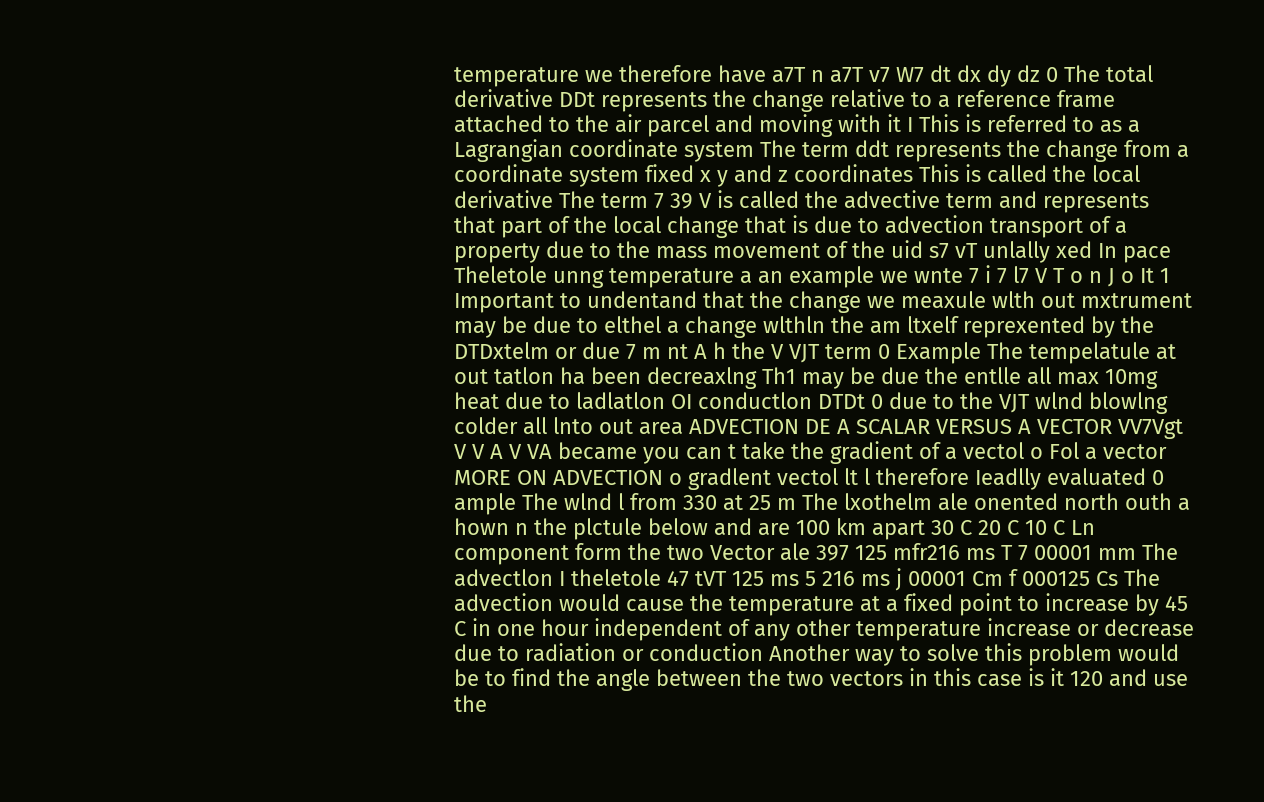temperature we therefore have a7T n a7T v7 W7 dt dx dy dz 0 The total derivative DDt represents the change relative to a reference frame attached to the air parcel and moving with it I This is referred to as a Lagrangian coordinate system The term ddt represents the change from a coordinate system fixed x y and z coordinates This is called the local derivative The term 7 39 V is called the advective term and represents that part of the local change that is due to advection transport of a property due to the mass movement of the uid s7 vT unlally xed In pace Theletole unng temperature a an example we wnte 7 i 7 l7 V T o n J o It 1 Important to undentand that the change we meaxule wlth out mxtrument may be due to elthel a change wlthln the am ltxelf reprexented by the DTDxtelm or due 7 m nt A h the V VJT term 0 Example The tempelatule at out tatlon ha been decreaxlng Th1 may be due the entlle all max 10mg heat due to ladlatlon OI conductlon DTDt 0 due to the VJT wlnd blowlng colder all lnto out area ADVECTION DE A SCALAR VERSUS A VECTOR VV7Vgt V V A V VA became you can t take the gradient of a vectol o Fol a vector MORE ON ADVECTION o gradlent vectol lt l therefore Ieadlly evaluated 0 ample The wlnd l from 330 at 25 m The lxothelm ale onented north outh a hown n the plctule below and are 100 km apart 30 C 20 C 10 C Ln component form the two Vector ale 397 125 mfr216 ms T 7 00001 mm The advectlon I theletole 47 tVT 125 ms 5 216 ms j 00001 Cm f 000125 Cs The advection would cause the temperature at a fixed point to increase by 45 C in one hour independent of any other temperature increase or decrease due to radiation or conduction Another way to solve this problem would be to find the angle between the two vectors in this case is it 120 and use the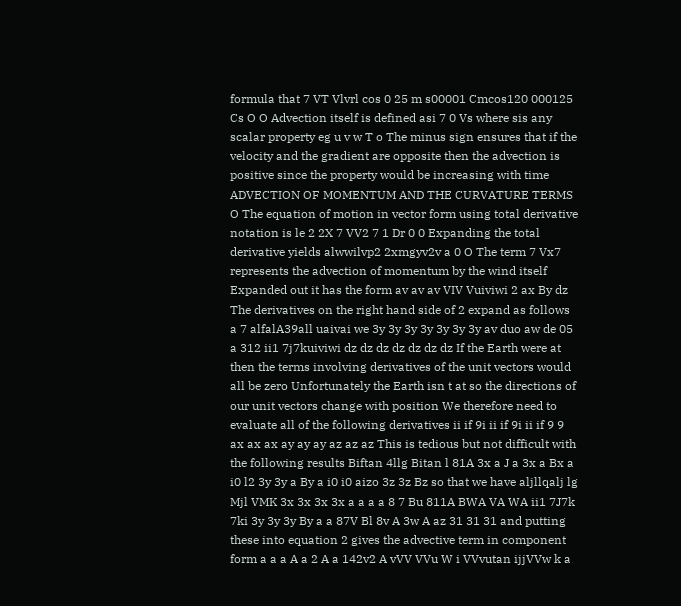formula that 7 VT Vlvrl cos 0 25 m s00001 Cmcos120 000125 Cs O O Advection itself is defined asi 7 0 Vs where sis any scalar property eg u v w T o The minus sign ensures that if the velocity and the gradient are opposite then the advection is positive since the property would be increasing with time ADVECTION OF MOMENTUM AND THE CURVATURE TERMS O The equation of motion in vector form using total derivative notation is le 2 2X 7 VV2 7 1 Dr 0 0 Expanding the total derivative yields alwwilvp2 2xmgyv2v a 0 O The term 7 Vx7 represents the advection of momentum by the wind itself Expanded out it has the form av av av VIV Vuiviwi 2 ax By dz The derivatives on the right hand side of 2 expand as follows a 7 alfalA39all uaivai we 3y 3y 3y 3y 3y 3y 3y av duo aw de 05 a 312 ii1 7j7kuiviwi dz dz dz dz dz dz dz If the Earth were at then the terms involving derivatives of the unit vectors would all be zero Unfortunately the Earth isn t at so the directions of our unit vectors change with position We therefore need to evaluate all of the following derivatives ii if 9i ii if 9i ii if 9 9 ax ax ax ay ay ay az az az This is tedious but not difficult with the following results Biftan 4llg Bitan l 81A 3x a J a 3x a Bx a i0 l2 3y 3y a By a i0 i0 aizo 3z 3z Bz so that we have aljllqalj lg Mjl VMK 3x 3x 3x 3x a a a a 8 7 Bu 811A BWA VA WA ii1 7J7k 7ki 3y 3y 3y By a a 87V Bl 8v A 3w A az 31 31 31 and putting these into equation 2 gives the advective term in component form a a a A a 2 A a 142v2 A vVV VVu W i VVvutan ijjVVw k a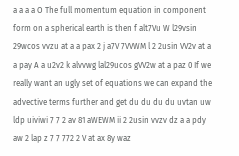a a a a O The full momentum equation in component form on a spherical earth is then f alt7Vu W l29vsin 29wcos vvzu at a a pax 2 j a7V 7VVWM l 2 2usin VV2v at a a pay A a u2v2 k alvvwg lal29ucos gVV2w at a paz 0 If we really want an ugly set of equations we can expand the advective terms further and get du du du du uvtan uw ldp uiviwi 7 7 2 av 81 aWEWM ii 2 2usin vvzv dz a a pdy aw 2 lap z 7 7 772 2 V at ax 8y waz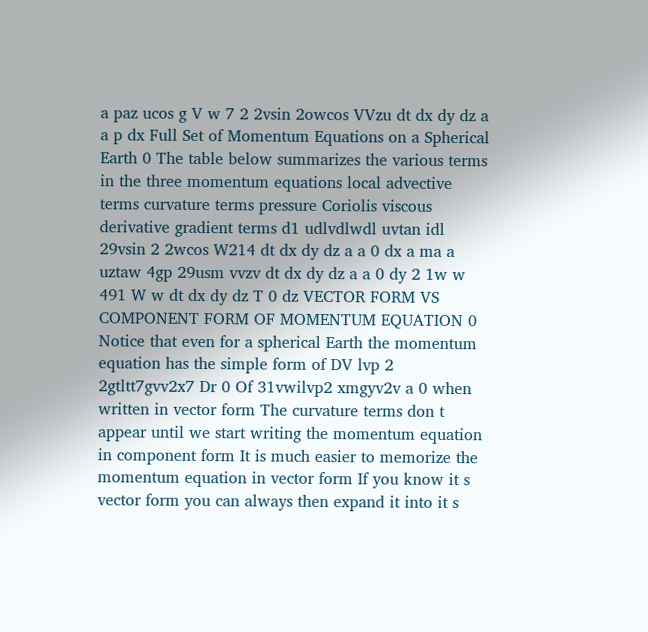a paz ucos g V w 7 2 2vsin 2owcos VVzu dt dx dy dz a a p dx Full Set of Momentum Equations on a Spherical Earth 0 The table below summarizes the various terms in the three momentum equations local advective terms curvature terms pressure Coriolis viscous derivative gradient terms d1 udlvdlwdl uvtan idl 29vsin 2 2wcos W214 dt dx dy dz a a 0 dx a ma a uztaw 4gp 29usm vvzv dt dx dy dz a a 0 dy 2 1w w 491 W w dt dx dy dz T 0 dz VECTOR FORM VS COMPONENT FORM OF MOMENTUM EQUATION 0 Notice that even for a spherical Earth the momentum equation has the simple form of DV lvp 2 2gtltt7gvv2x7 Dr 0 Of 31vwilvp2 xmgyv2v a 0 when written in vector form The curvature terms don t appear until we start writing the momentum equation in component form It is much easier to memorize the momentum equation in vector form If you know it s vector form you can always then expand it into it s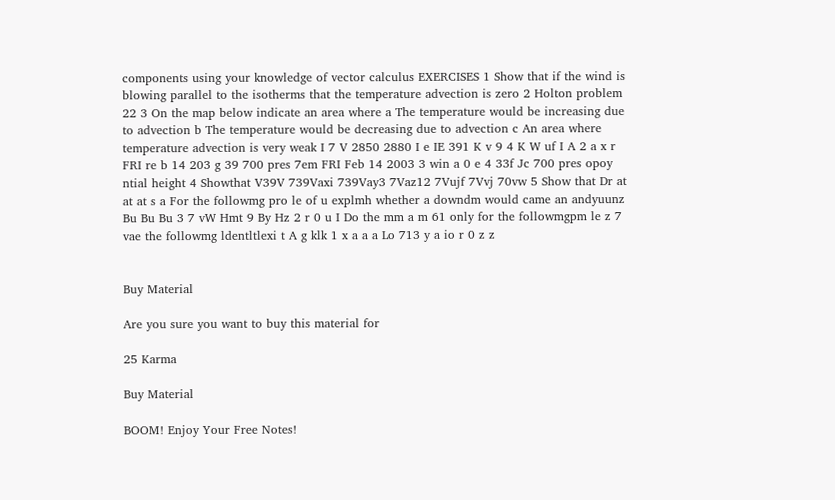components using your knowledge of vector calculus EXERCISES 1 Show that if the wind is blowing parallel to the isotherms that the temperature advection is zero 2 Holton problem 22 3 On the map below indicate an area where a The temperature would be increasing due to advection b The temperature would be decreasing due to advection c An area where temperature advection is very weak I 7 V 2850 2880 I e IE 391 K v 9 4 K W uf I A 2 a x r FRI re b 14 203 g 39 700 pres 7em FRI Feb 14 2003 3 win a 0 e 4 33f Jc 700 pres opoy ntial height 4 Showthat V39V 739Vaxi 739Vay3 7Vaz12 7Vujf 7Vvj 70vw 5 Show that Dr at at at s a For the followmg pro le of u explmh whether a downdm would came an andyuunz Bu Bu Bu 3 7 vW Hmt 9 By Hz 2 r 0 u I Do the mm a m 61 only for the followmgpm le z 7 vae the followmg ldentltlexi t A g klk 1 x a a a Lo 713 y a io r 0 z z


Buy Material

Are you sure you want to buy this material for

25 Karma

Buy Material

BOOM! Enjoy Your Free Notes!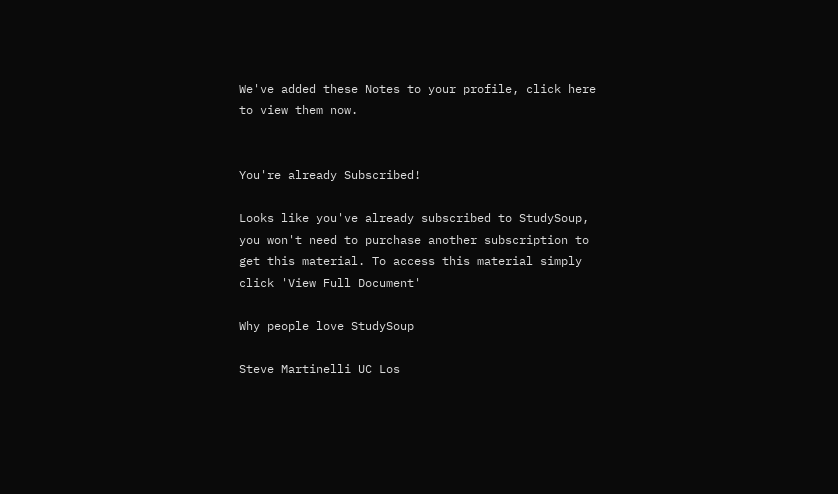We've added these Notes to your profile, click here to view them now.


You're already Subscribed!

Looks like you've already subscribed to StudySoup, you won't need to purchase another subscription to get this material. To access this material simply click 'View Full Document'

Why people love StudySoup

Steve Martinelli UC Los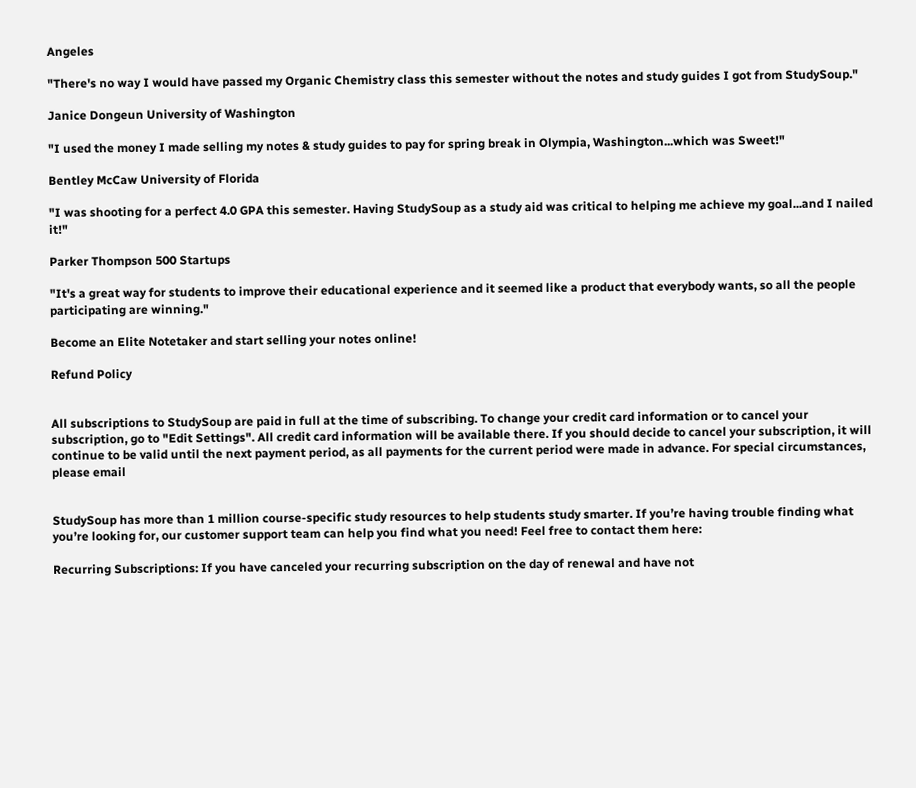Angeles

"There's no way I would have passed my Organic Chemistry class this semester without the notes and study guides I got from StudySoup."

Janice Dongeun University of Washington

"I used the money I made selling my notes & study guides to pay for spring break in Olympia, Washington...which was Sweet!"

Bentley McCaw University of Florida

"I was shooting for a perfect 4.0 GPA this semester. Having StudySoup as a study aid was critical to helping me achieve my goal...and I nailed it!"

Parker Thompson 500 Startups

"It's a great way for students to improve their educational experience and it seemed like a product that everybody wants, so all the people participating are winning."

Become an Elite Notetaker and start selling your notes online!

Refund Policy


All subscriptions to StudySoup are paid in full at the time of subscribing. To change your credit card information or to cancel your subscription, go to "Edit Settings". All credit card information will be available there. If you should decide to cancel your subscription, it will continue to be valid until the next payment period, as all payments for the current period were made in advance. For special circumstances, please email


StudySoup has more than 1 million course-specific study resources to help students study smarter. If you’re having trouble finding what you’re looking for, our customer support team can help you find what you need! Feel free to contact them here:

Recurring Subscriptions: If you have canceled your recurring subscription on the day of renewal and have not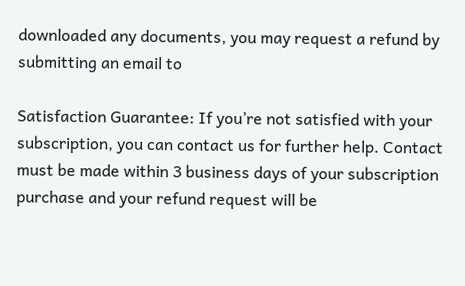downloaded any documents, you may request a refund by submitting an email to

Satisfaction Guarantee: If you’re not satisfied with your subscription, you can contact us for further help. Contact must be made within 3 business days of your subscription purchase and your refund request will be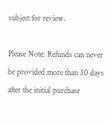subject for review.

Please Note: Refunds can never be provided more than 30 days after the initial purchase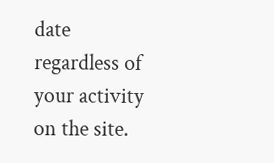date regardless of your activity on the site.